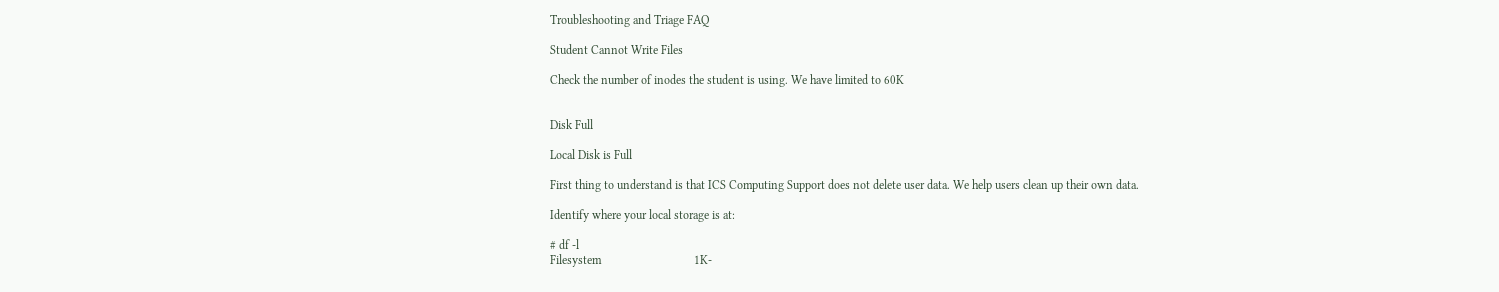Troubleshooting and Triage FAQ

Student Cannot Write Files

Check the number of inodes the student is using. We have limited to 60K


Disk Full

Local Disk is Full

First thing to understand is that ICS Computing Support does not delete user data. We help users clean up their own data.

Identify where your local storage is at:

# df -l
Filesystem                               1K-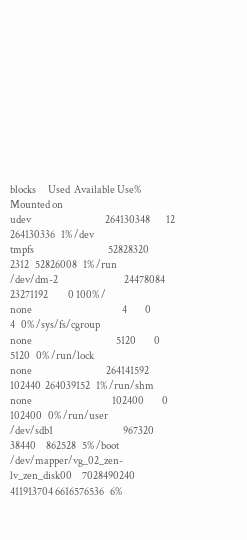blocks      Used  Available Use% Mounted on
udev                                     264130348        12  264130336   1% /dev
tmpfs                                     52828320      2312   52826008   1% /run
/dev/dm-2                                 24478084  23271192          0 100% /
none                                             4         0          4   0% /sys/fs/cgroup
none                                          5120         0       5120   0% /run/lock
none                                     264141592    102440  264039152   1% /run/shm
none                                        102400         0     102400   0% /run/user
/dev/sdb1                                   967320     38440     862528   5% /boot
/dev/mapper/vg_02_zen-lv_zen_disk00     7028490240 411913704 6616576536   6%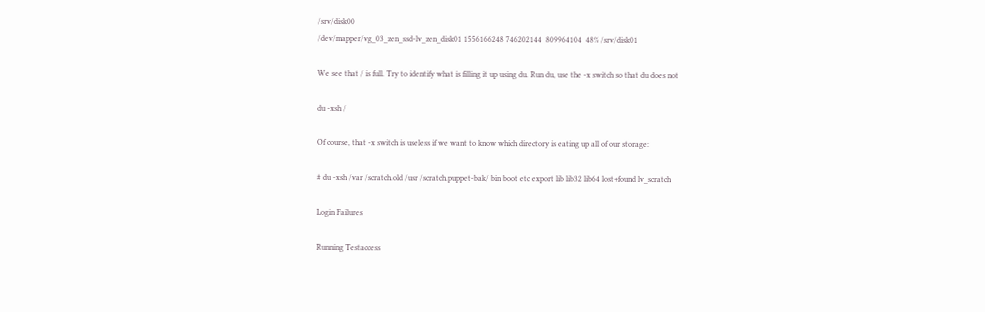/srv/disk00
/dev/mapper/vg_03_zen_ssd-lv_zen_disk01 1556166248 746202144  809964104  48% /srv/disk01

We see that / is full. Try to identify what is filling it up using du. Run du, use the -x switch so that du does not

du -xsh /

Of course, that -x switch is useless if we want to know which directory is eating up all of our storage:

# du -xsh /var /scratch.old /usr /scratch.puppet-bak/ bin boot etc export lib lib32 lib64 lost+found lv_scratch

Login Failures

Running Testaccess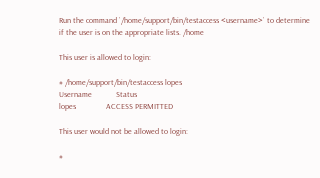Run the command `/home/support/bin/testaccess <username>` to determine if the user is on the appropriate lists. /home

This user is allowed to login:

# /home/support/bin/testaccess lopes
Username            Status
lopes               ACCESS PERMITTED

This user would not be allowed to login:

#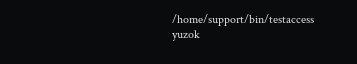/home/support/bin/testaccess yuzok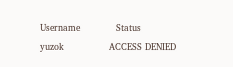Username            Status
yuzok               ACCESS DENIED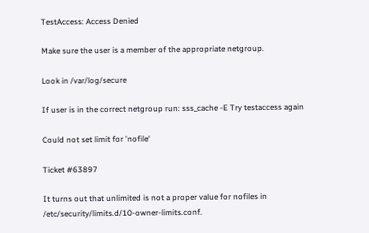TestAccess: Access Denied

Make sure the user is a member of the appropriate netgroup.

Look in /var/log/secure

If user is in the correct netgroup run: sss_cache -E Try testaccess again

Could not set limit for 'nofile'

Ticket #63897

It turns out that unlimited is not a proper value for nofiles in /etc/security/limits.d/10-owner-limits.conf.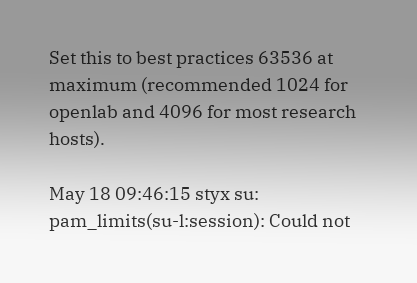Set this to best practices 63536 at maximum (recommended 1024 for openlab and 4096 for most research hosts).

May 18 09:46:15 styx su: pam_limits(su-l:session): Could not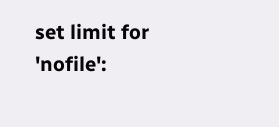set limit for 'nofile':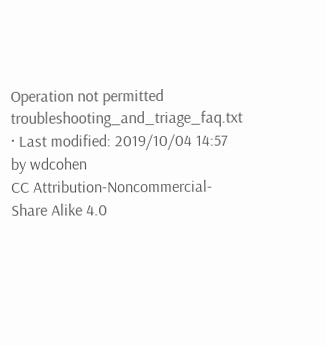Operation not permitted
troubleshooting_and_triage_faq.txt · Last modified: 2019/10/04 14:57 by wdcohen
CC Attribution-Noncommercial-Share Alike 4.0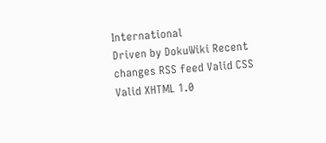International
Driven by DokuWiki Recent changes RSS feed Valid CSS Valid XHTML 1.0